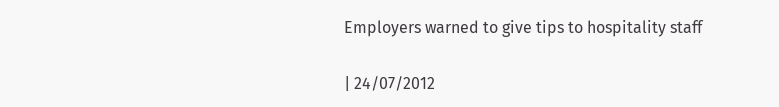Employers warned to give tips to hospitality staff

| 24/07/2012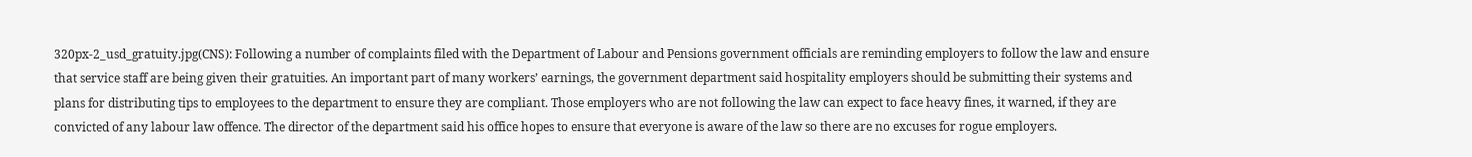320px-2_usd_gratuity.jpg(CNS): Following a number of complaints filed with the Department of Labour and Pensions government officials are reminding employers to follow the law and ensure that service staff are being given their gratuities. An important part of many workers’ earnings, the government department said hospitality employers should be submitting their systems and plans for distributing tips to employees to the department to ensure they are compliant. Those employers who are not following the law can expect to face heavy fines, it warned, if they are convicted of any labour law offence. The director of the department said his office hopes to ensure that everyone is aware of the law so there are no excuses for rogue employers.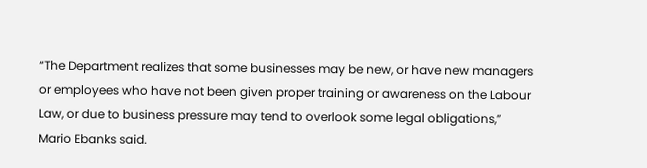“The Department realizes that some businesses may be new, or have new managers or employees who have not been given proper training or awareness on the Labour Law, or due to business pressure may tend to overlook some legal obligations,” Mario Ebanks said.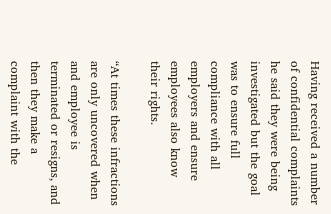Having received a number of confidential complaints he said they were being investigated but the goal was to ensure full compliance with all employers and ensure employees also know their rights.

“At times these infractions are only uncovered when and employee is terminated or resigns, and then they make a complaint with the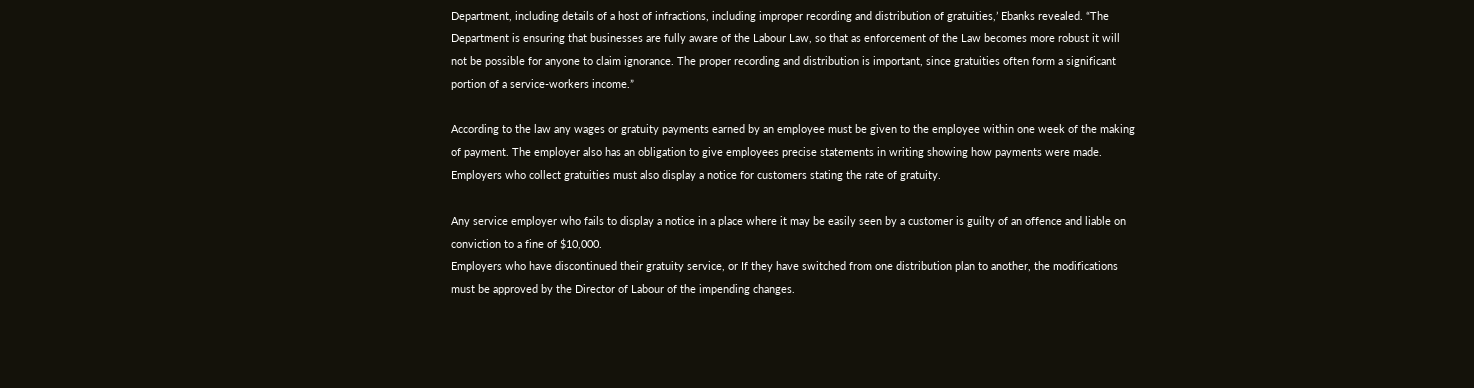Department, including details of a host of infractions, including improper recording and distribution of gratuities,’ Ebanks revealed. “The Department is ensuring that businesses are fully aware of the Labour Law, so that as enforcement of the Law becomes more robust it will not be possible for anyone to claim ignorance. The proper recording and distribution is important, since gratuities often form a significant portion of a service-workers income.”

According to the law any wages or gratuity payments earned by an employee must be given to the employee within one week of the making of payment. The employer also has an obligation to give employees precise statements in writing showing how payments were made. Employers who collect gratuities must also display a notice for customers stating the rate of gratuity.

Any service employer who fails to display a notice in a place where it may be easily seen by a customer is guilty of an offence and liable on conviction to a fine of $10,000.
Employers who have discontinued their gratuity service, or If they have switched from one distribution plan to another, the modifications must be approved by the Director of Labour of the impending changes.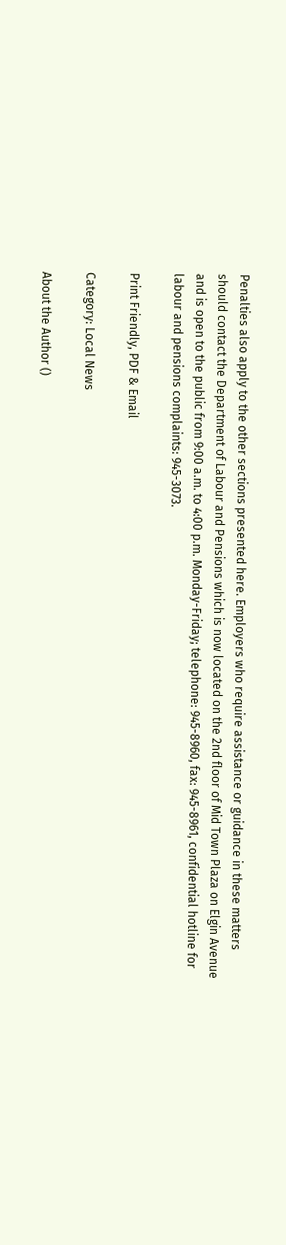Penalties also apply to the other sections presented here. Employers who require assistance or guidance in these matters should contact the Department of Labour and Pensions which is now located on the 2nd floor of Mid Town Plaza on Elgin Avenue and is open to the public from 9:00 a.m. to 4:00 p.m. Monday-Friday; telephone: 945-8960, fax: 945-8961, confidential hotline for labour and pensions complaints: 945-3073.

Print Friendly, PDF & Email

Category: Local News

About the Author ()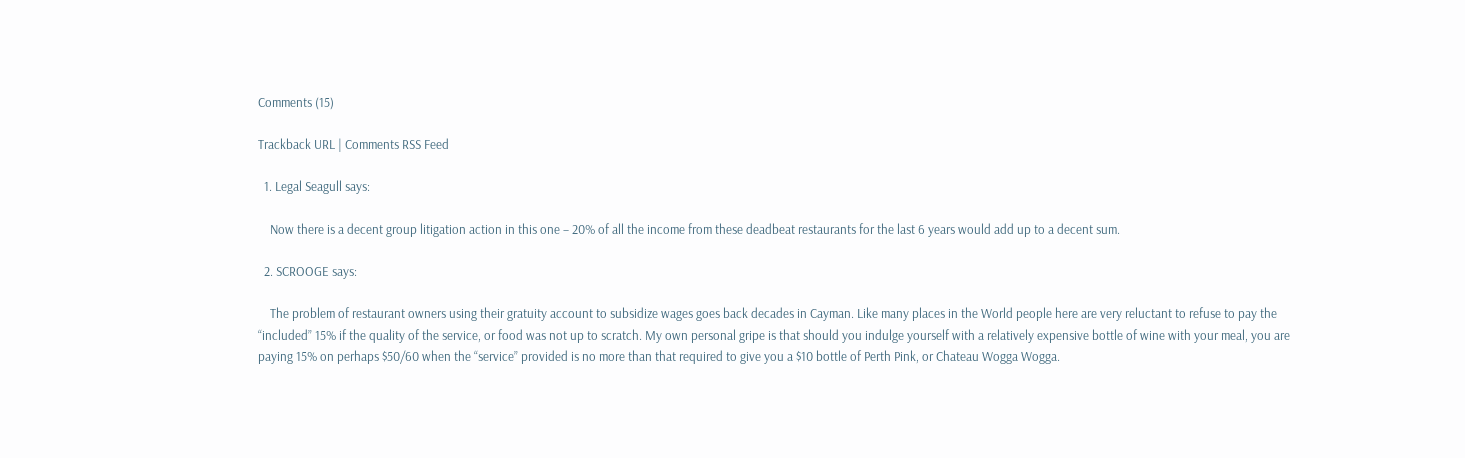Comments (15)

Trackback URL | Comments RSS Feed

  1. Legal Seagull says:

    Now there is a decent group litigation action in this one – 20% of all the income from these deadbeat restaurants for the last 6 years would add up to a decent sum.

  2. SCROOGE says:

    The problem of restaurant owners using their gratuity account to subsidize wages goes back decades in Cayman. Like many places in the World people here are very reluctant to refuse to pay the “included” 15% if the quality of the service, or food was not up to scratch. My own personal gripe is that should you indulge yourself with a relatively expensive bottle of wine with your meal, you are paying 15% on perhaps $50/60 when the “service” provided is no more than that required to give you a $10 bottle of Perth Pink, or Chateau Wogga Wogga.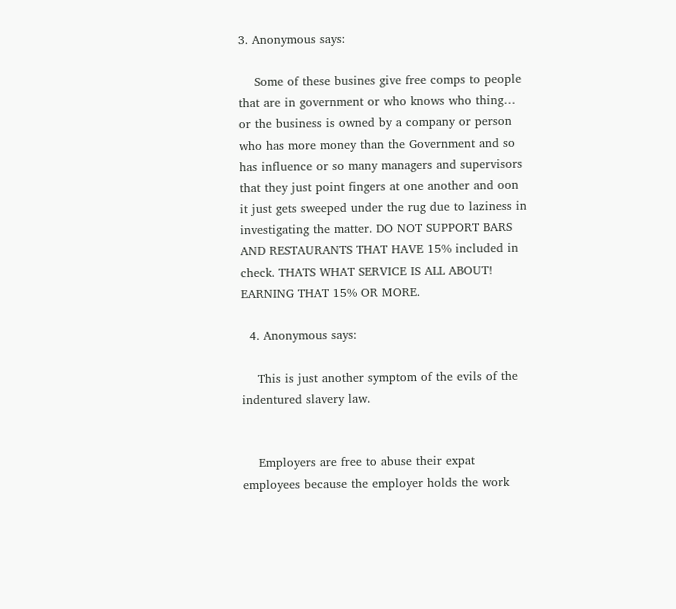3. Anonymous says:

    Some of these busines give free comps to people that are in government or who knows who thing… or the business is owned by a company or person who has more money than the Government and so has influence or so many managers and supervisors that they just point fingers at one another and oon it just gets sweeped under the rug due to laziness in investigating the matter. DO NOT SUPPORT BARS AND RESTAURANTS THAT HAVE 15% included in check. THATS WHAT SERVICE IS ALL ABOUT! EARNING THAT 15% OR MORE.

  4. Anonymous says:

    This is just another symptom of the evils of the indentured slavery law.


    Employers are free to abuse their expat employees because the employer holds the work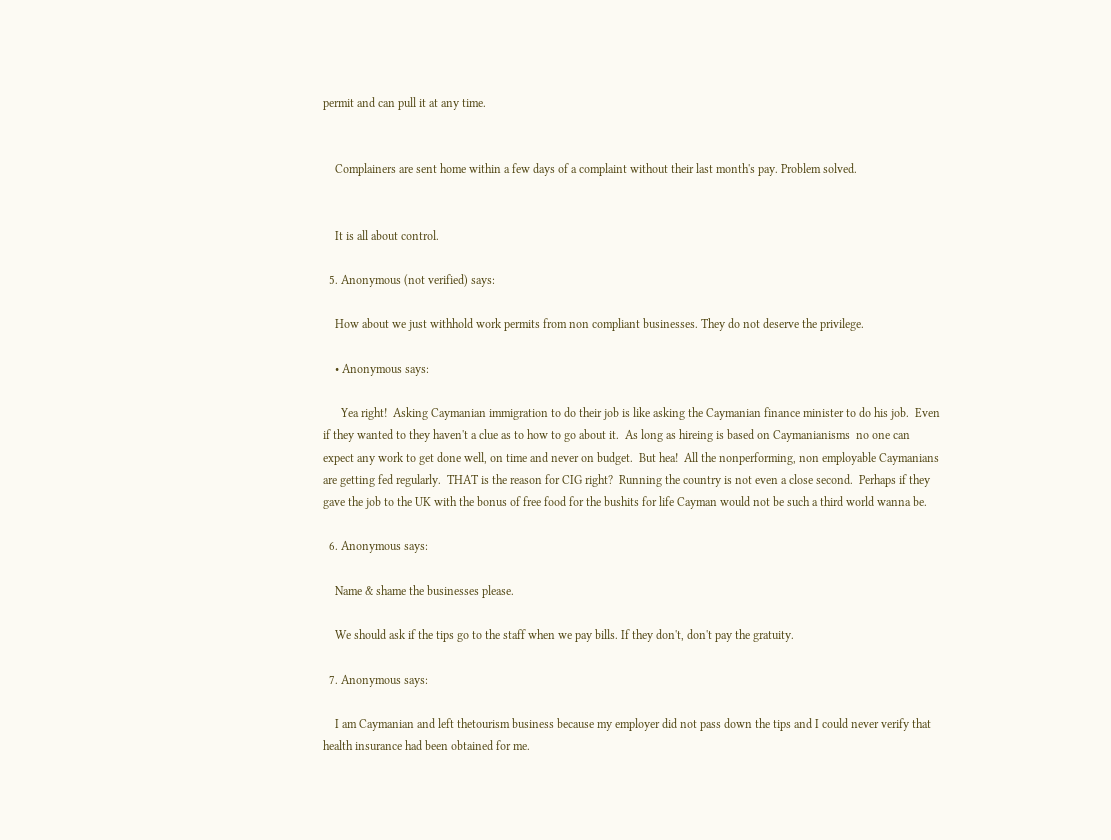permit and can pull it at any time.


    Complainers are sent home within a few days of a complaint without their last month's pay. Problem solved.


    It is all about control.

  5. Anonymous (not verified) says:

    How about we just withhold work permits from non compliant businesses. They do not deserve the privilege.

    • Anonymous says:

      Yea right!  Asking Caymanian immigration to do their job is like asking the Caymanian finance minister to do his job.  Even if they wanted to they haven't a clue as to how to go about it.  As long as hireing is based on Caymanianisms  no one can expect any work to get done well, on time and never on budget.  But hea!  All the nonperforming, non employable Caymanians are getting fed regularly.  THAT is the reason for CIG right?  Running the country is not even a close second.  Perhaps if they gave the job to the UK with the bonus of free food for the bushits for life Cayman would not be such a third world wanna be.

  6. Anonymous says:

    Name & shame the businesses please.

    We should ask if the tips go to the staff when we pay bills. If they don't, don't pay the gratuity.

  7. Anonymous says:

    I am Caymanian and left thetourism business because my employer did not pass down the tips and I could never verify that health insurance had been obtained for me.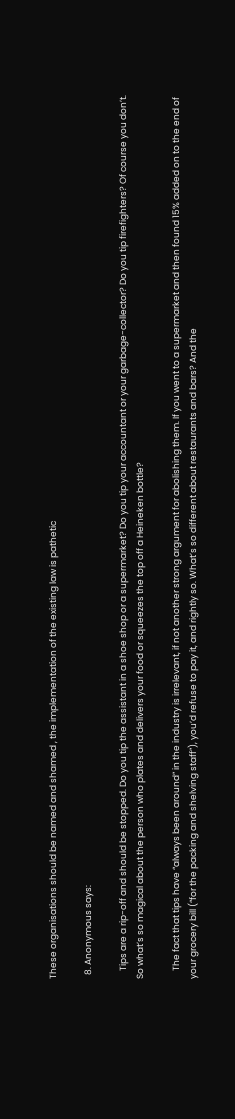These organisations should be named and shamed , the implementation of the existing law is pathetic

  8. Anonymous says:

    Tips are a rip-off and should be stopped. Do you tip the assistant in a shoe shop or a supermarket? Do you tip your accountant or your garbage-collector? Do you tip firefighters? Of course you don’t. So what’s so magical about the person who plates and delivers your food or squeezes the top off a Heineken bottle?

    The fact that tips have “always been around” in the industry is irrelevant, if not another strong argument for abolishing them. If you went to a supermarket and then found 15% added on to the end of your grocery bill (“for the packing and shelving staff”), you’d refuse to pay it, and rightly so. What’s so different about restaurants and bars? And the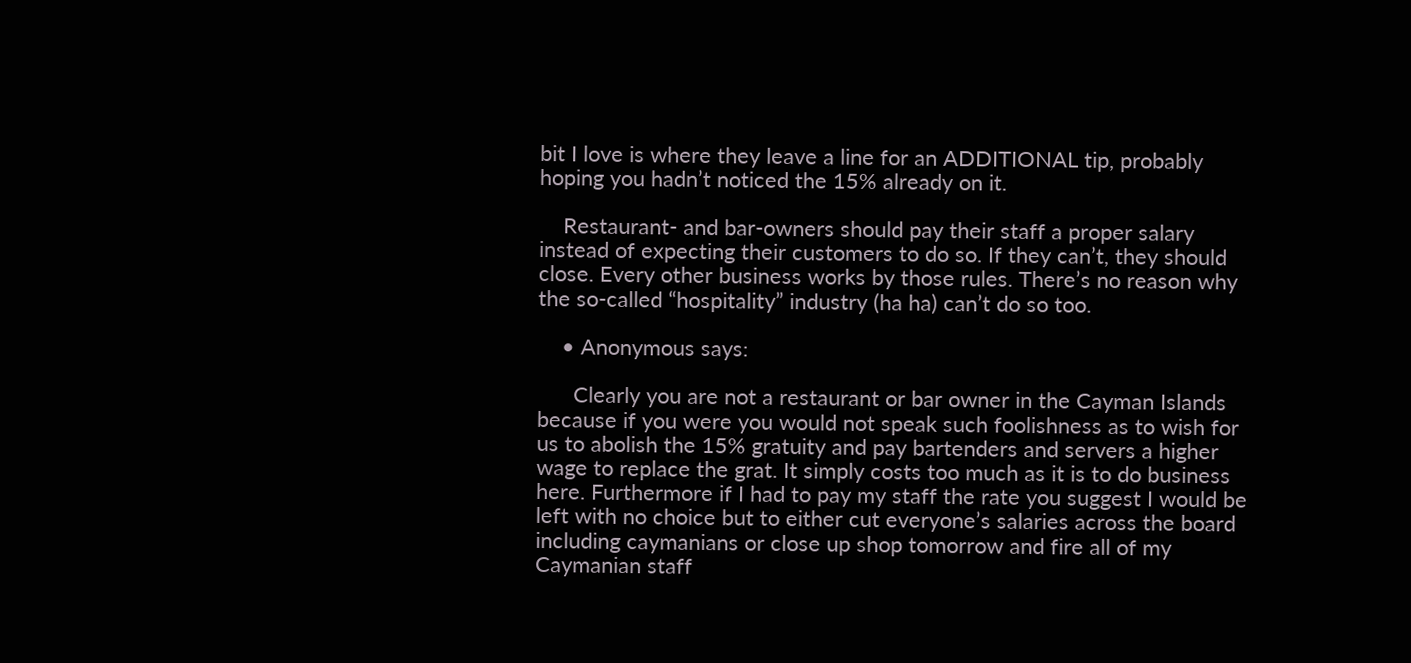bit I love is where they leave a line for an ADDITIONAL tip, probably hoping you hadn’t noticed the 15% already on it.

    Restaurant- and bar-owners should pay their staff a proper salary instead of expecting their customers to do so. If they can’t, they should close. Every other business works by those rules. There’s no reason why the so-called “hospitality” industry (ha ha) can’t do so too.

    • Anonymous says:

      Clearly you are not a restaurant or bar owner in the Cayman Islands because if you were you would not speak such foolishness as to wish for us to abolish the 15% gratuity and pay bartenders and servers a higher wage to replace the grat. It simply costs too much as it is to do business here. Furthermore if I had to pay my staff the rate you suggest I would be left with no choice but to either cut everyone’s salaries across the board including caymanians or close up shop tomorrow and fire all of my Caymanian staff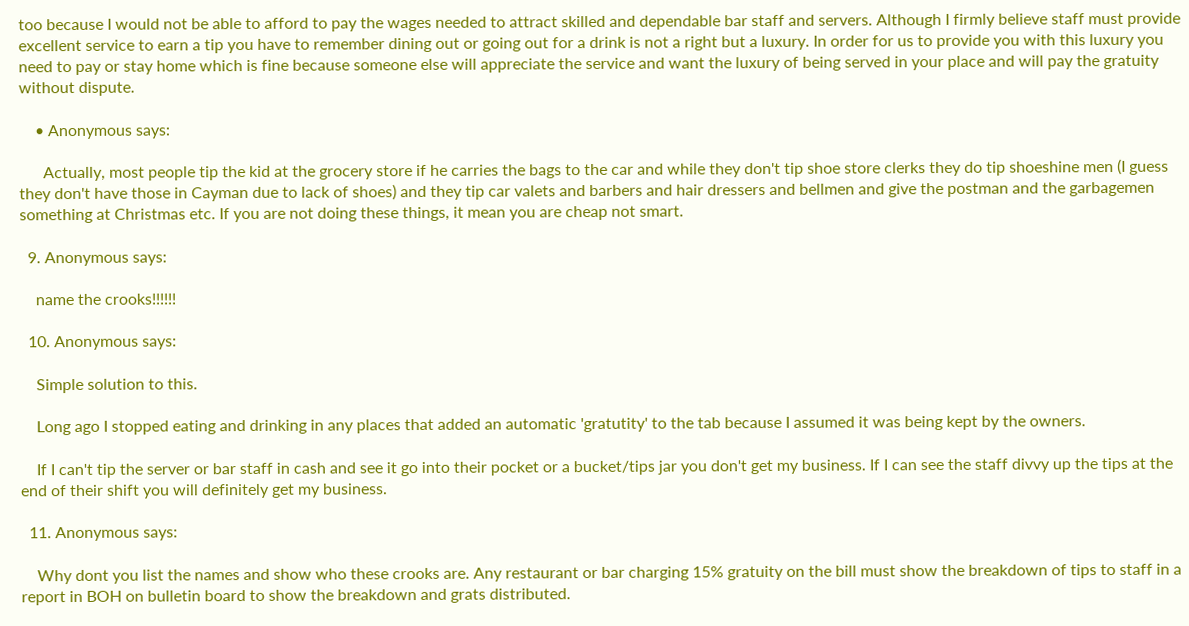too because I would not be able to afford to pay the wages needed to attract skilled and dependable bar staff and servers. Although I firmly believe staff must provide excellent service to earn a tip you have to remember dining out or going out for a drink is not a right but a luxury. In order for us to provide you with this luxury you need to pay or stay home which is fine because someone else will appreciate the service and want the luxury of being served in your place and will pay the gratuity without dispute.

    • Anonymous says:

      Actually, most people tip the kid at the grocery store if he carries the bags to the car and while they don't tip shoe store clerks they do tip shoeshine men (I guess they don't have those in Cayman due to lack of shoes) and they tip car valets and barbers and hair dressers and bellmen and give the postman and the garbagemen something at Christmas etc. If you are not doing these things, it mean you are cheap not smart.

  9. Anonymous says:

    name the crooks!!!!!!

  10. Anonymous says:

    Simple solution to this.

    Long ago I stopped eating and drinking in any places that added an automatic 'gratutity' to the tab because I assumed it was being kept by the owners.

    If I can't tip the server or bar staff in cash and see it go into their pocket or a bucket/tips jar you don't get my business. If I can see the staff divvy up the tips at the end of their shift you will definitely get my business.

  11. Anonymous says:

    Why dont you list the names and show who these crooks are. Any restaurant or bar charging 15% gratuity on the bill must show the breakdown of tips to staff in a report in BOH on bulletin board to show the breakdown and grats distributed.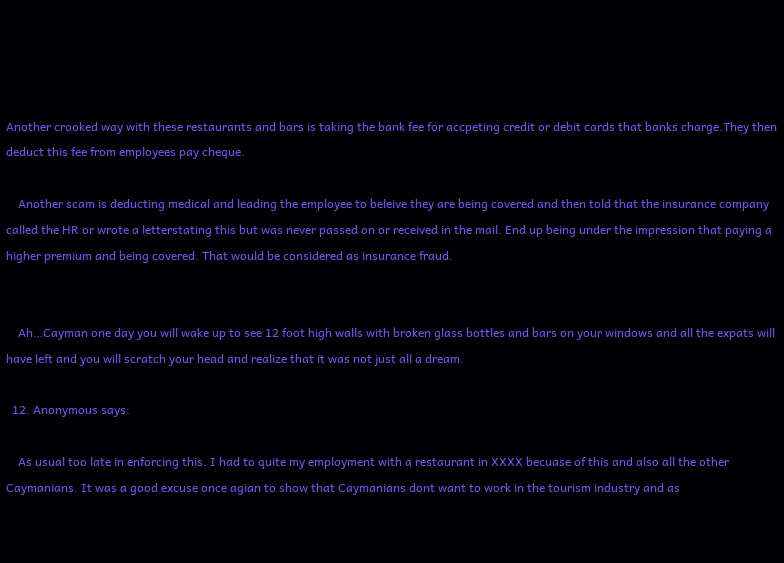Another crooked way with these restaurants and bars is taking the bank fee for accpeting credit or debit cards that banks charge.They then deduct this fee from employees pay cheque.

    Another scam is deducting medical and leading the employee to beleive they are being covered and then told that the insurance company called the HR or wrote a letterstating this but was never passed on or received in the mail. End up being under the impression that paying a higher premium and being covered. That would be considered as insurance fraud.


    Ah…Cayman one day you will wake up to see 12 foot high walls with broken glass bottles and bars on your windows and all the expats will have left and you will scratch your head and realize that it was not just all a dream.

  12. Anonymous says:

    As usual too late in enforcing this. I had to quite my employment with a restaurant in XXXX becuase of this and also all the other Caymanians. It was a good excuse once agian to show that Caymanians dont want to work in the tourism industry and as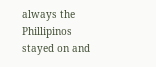always the Phillipinos stayed on and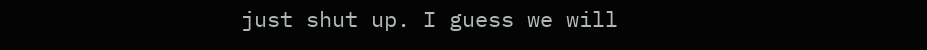just shut up. I guess we will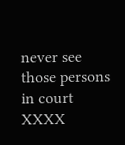never see those persons in court XXXX